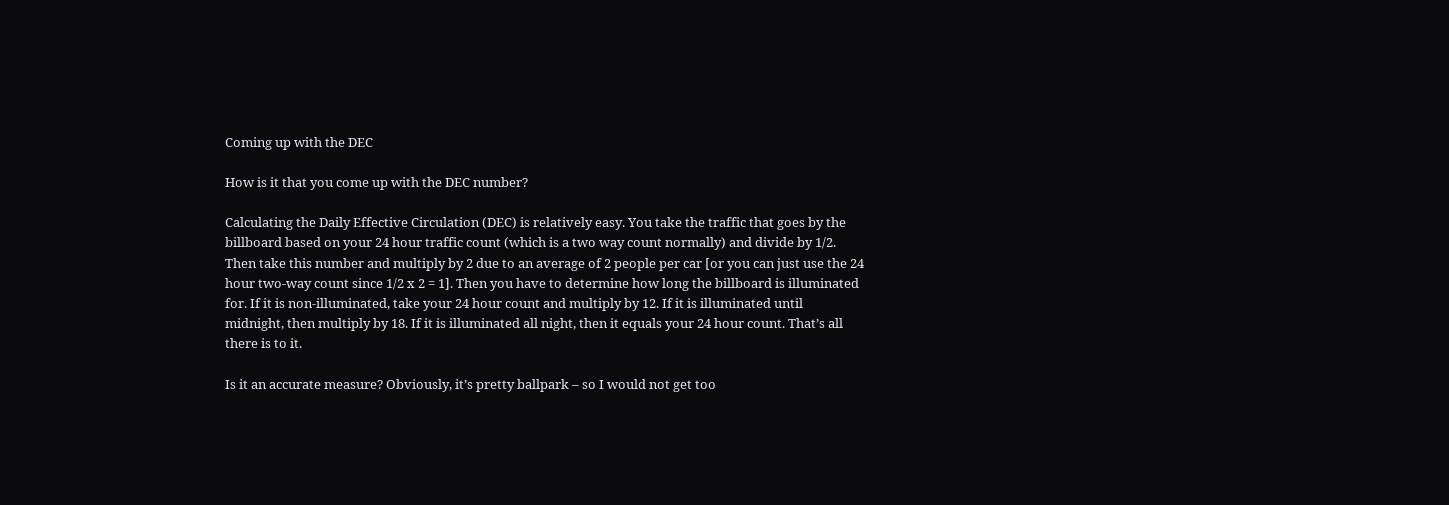Coming up with the DEC

How is it that you come up with the DEC number?

Calculating the Daily Effective Circulation (DEC) is relatively easy. You take the traffic that goes by the billboard based on your 24 hour traffic count (which is a two way count normally) and divide by 1/2. Then take this number and multiply by 2 due to an average of 2 people per car [or you can just use the 24 hour two-way count since 1/2 x 2 = 1]. Then you have to determine how long the billboard is illuminated for. If it is non-illuminated, take your 24 hour count and multiply by 12. If it is illuminated until midnight, then multiply by 18. If it is illuminated all night, then it equals your 24 hour count. That’s all there is to it.

Is it an accurate measure? Obviously, it’s pretty ballpark – so I would not get too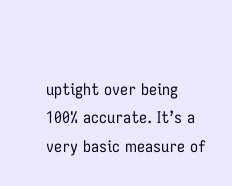uptight over being 100% accurate. It’s a very basic measure of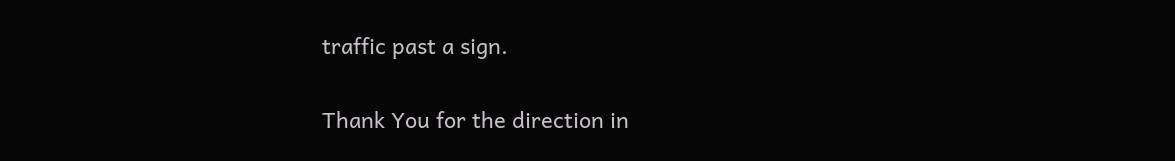traffic past a sign.

Thank You for the direction in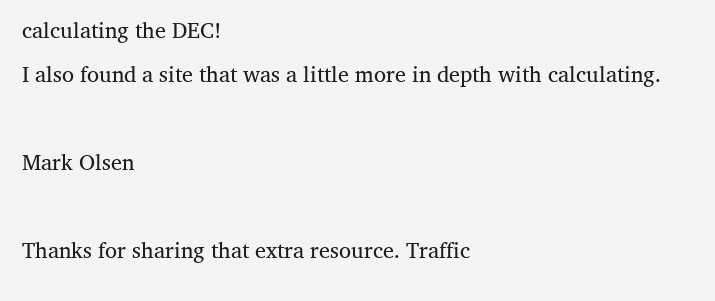calculating the DEC!
I also found a site that was a little more in depth with calculating.

Mark Olsen

Thanks for sharing that extra resource. Traffic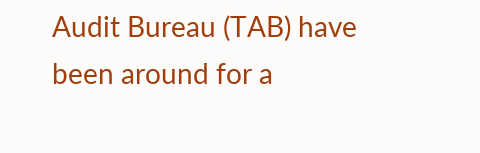Audit Bureau (TAB) have been around for a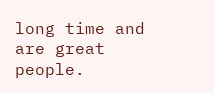long time and are great people.